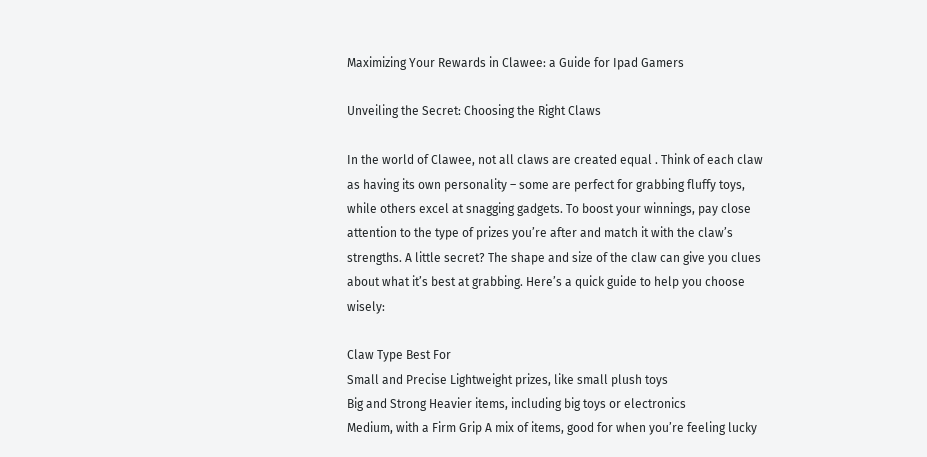Maximizing Your Rewards in Clawee: a Guide for Ipad Gamers

Unveiling the Secret: Choosing the Right Claws

In the world of Clawee, not all claws are created equal . Think of each claw as having its own personality – some are perfect for grabbing fluffy toys, while others excel at snagging gadgets. To boost your winnings, pay close attention to the type of prizes you’re after and match it with the claw’s strengths. A little secret? The shape and size of the claw can give you clues about what it’s best at grabbing. Here’s a quick guide to help you choose wisely:

Claw Type Best For
Small and Precise Lightweight prizes, like small plush toys
Big and Strong Heavier items, including big toys or electronics
Medium, with a Firm Grip A mix of items, good for when you’re feeling lucky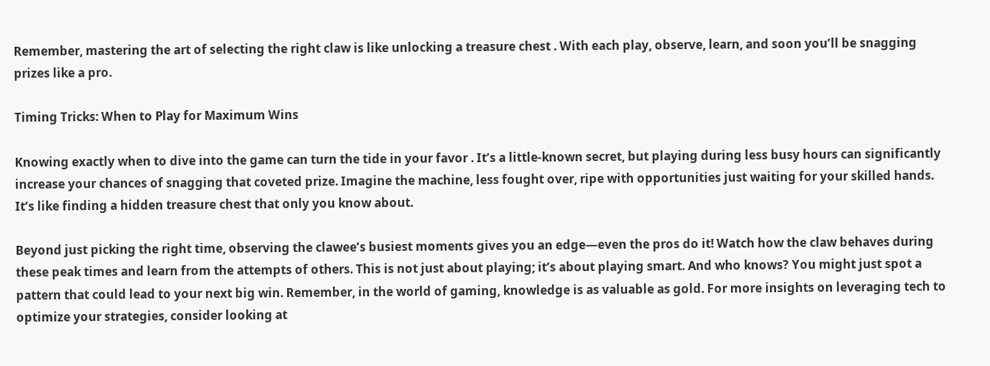Remember, mastering the art of selecting the right claw is like unlocking a treasure chest . With each play, observe, learn, and soon you’ll be snagging prizes like a pro.

Timing Tricks: When to Play for Maximum Wins

Knowing exactly when to dive into the game can turn the tide in your favor . It’s a little-known secret, but playing during less busy hours can significantly increase your chances of snagging that coveted prize. Imagine the machine, less fought over, ripe with opportunities just waiting for your skilled hands. It’s like finding a hidden treasure chest that only you know about.

Beyond just picking the right time, observing the clawee’s busiest moments gives you an edge—even the pros do it! Watch how the claw behaves during these peak times and learn from the attempts of others. This is not just about playing; it’s about playing smart. And who knows? You might just spot a pattern that could lead to your next big win. Remember, in the world of gaming, knowledge is as valuable as gold. For more insights on leveraging tech to optimize your strategies, consider looking at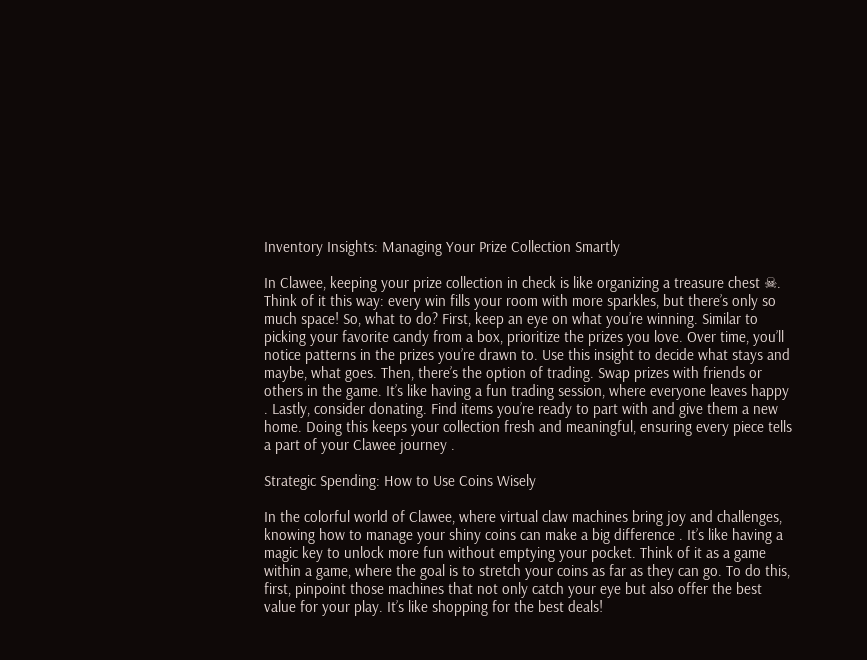Inventory Insights: Managing Your Prize Collection Smartly

In Clawee, keeping your prize collection in check is like organizing a treasure chest ☠. Think of it this way: every win fills your room with more sparkles, but there’s only so much space! So, what to do? First, keep an eye on what you’re winning. Similar to picking your favorite candy from a box, prioritize the prizes you love. Over time, you’ll notice patterns in the prizes you’re drawn to. Use this insight to decide what stays and maybe, what goes. Then, there’s the option of trading. Swap prizes with friends or others in the game. It’s like having a fun trading session, where everyone leaves happy . Lastly, consider donating. Find items you’re ready to part with and give them a new home. Doing this keeps your collection fresh and meaningful, ensuring every piece tells a part of your Clawee journey .

Strategic Spending: How to Use Coins Wisely

In the colorful world of Clawee, where virtual claw machines bring joy and challenges, knowing how to manage your shiny coins can make a big difference . It’s like having a magic key to unlock more fun without emptying your pocket. Think of it as a game within a game, where the goal is to stretch your coins as far as they can go. To do this, first, pinpoint those machines that not only catch your eye but also offer the best value for your play. It’s like shopping for the best deals!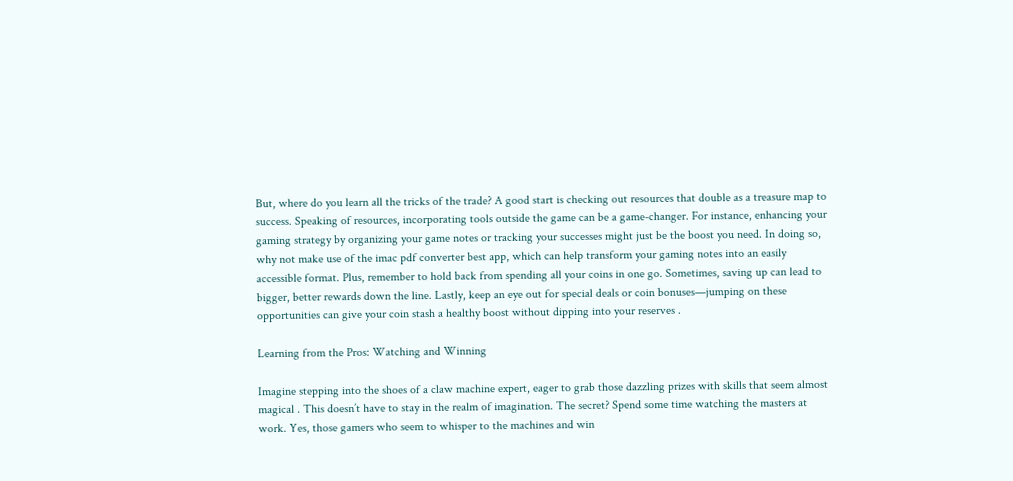But, where do you learn all the tricks of the trade? A good start is checking out resources that double as a treasure map to success. Speaking of resources, incorporating tools outside the game can be a game-changer. For instance, enhancing your gaming strategy by organizing your game notes or tracking your successes might just be the boost you need. In doing so, why not make use of the imac pdf converter best app, which can help transform your gaming notes into an easily accessible format. Plus, remember to hold back from spending all your coins in one go. Sometimes, saving up can lead to bigger, better rewards down the line. Lastly, keep an eye out for special deals or coin bonuses—jumping on these opportunities can give your coin stash a healthy boost without dipping into your reserves .

Learning from the Pros: Watching and Winning

Imagine stepping into the shoes of a claw machine expert, eager to grab those dazzling prizes with skills that seem almost magical . This doesn’t have to stay in the realm of imagination. The secret? Spend some time watching the masters at work. Yes, those gamers who seem to whisper to the machines and win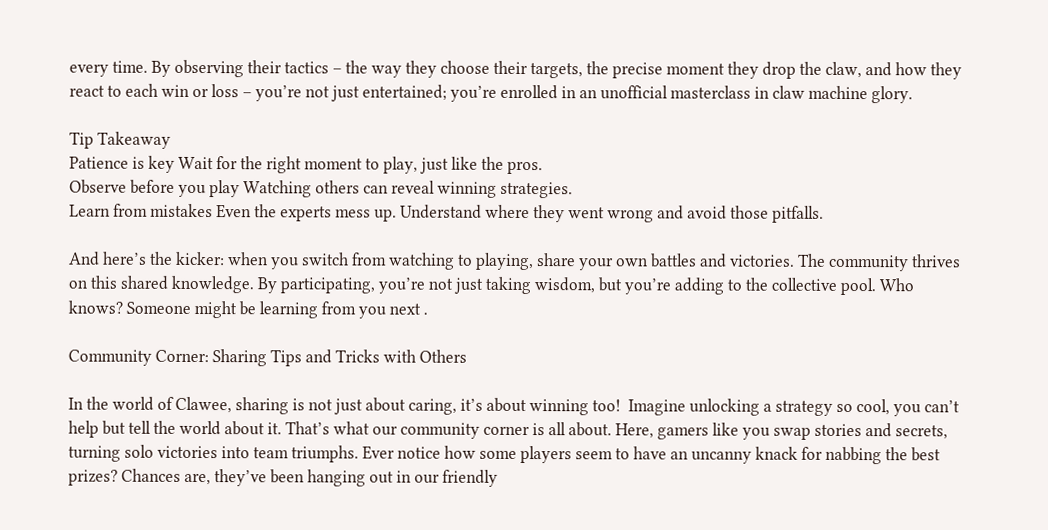every time. By observing their tactics – the way they choose their targets, the precise moment they drop the claw, and how they react to each win or loss – you’re not just entertained; you’re enrolled in an unofficial masterclass in claw machine glory.

Tip Takeaway
Patience is key Wait for the right moment to play, just like the pros.
Observe before you play Watching others can reveal winning strategies.
Learn from mistakes Even the experts mess up. Understand where they went wrong and avoid those pitfalls.

And here’s the kicker: when you switch from watching to playing, share your own battles and victories. The community thrives on this shared knowledge. By participating, you’re not just taking wisdom, but you’re adding to the collective pool. Who knows? Someone might be learning from you next .

Community Corner: Sharing Tips and Tricks with Others

In the world of Clawee, sharing is not just about caring, it’s about winning too!  Imagine unlocking a strategy so cool, you can’t help but tell the world about it. That’s what our community corner is all about. Here, gamers like you swap stories and secrets, turning solo victories into team triumphs. Ever notice how some players seem to have an uncanny knack for nabbing the best prizes? Chances are, they’ve been hanging out in our friendly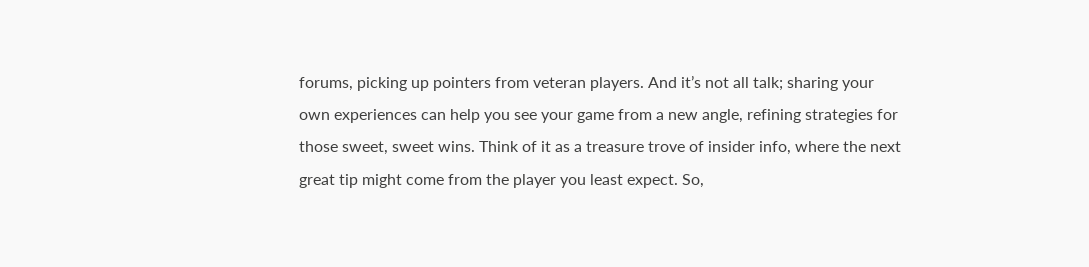forums, picking up pointers from veteran players. And it’s not all talk; sharing your own experiences can help you see your game from a new angle, refining strategies for those sweet, sweet wins. Think of it as a treasure trove of insider info, where the next great tip might come from the player you least expect. So,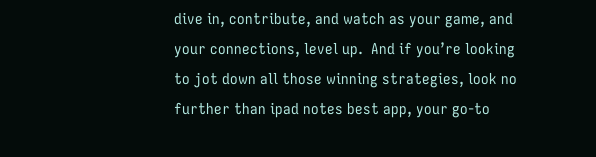dive in, contribute, and watch as your game, and your connections, level up.  And if you’re looking to jot down all those winning strategies, look no further than ipad notes best app, your go-to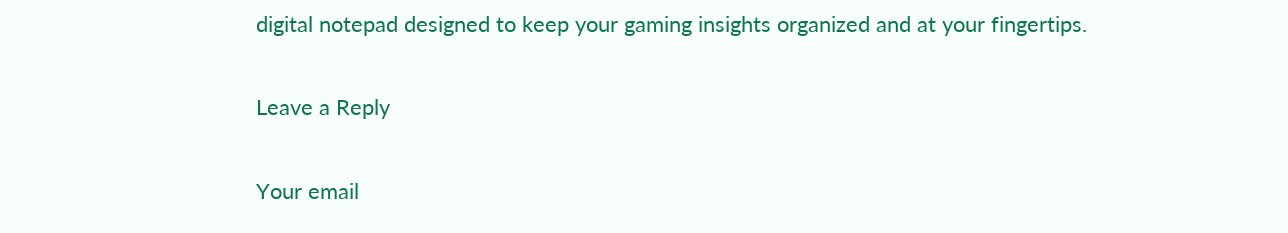digital notepad designed to keep your gaming insights organized and at your fingertips.

Leave a Reply

Your email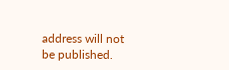address will not be published.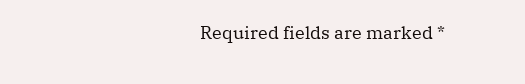Required fields are marked *